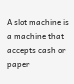A slot machine is a machine that accepts cash or paper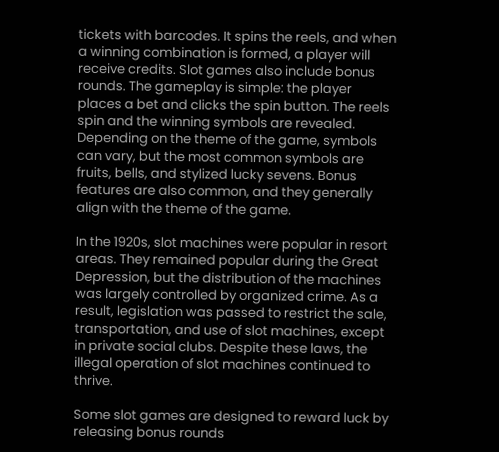tickets with barcodes. It spins the reels, and when a winning combination is formed, a player will receive credits. Slot games also include bonus rounds. The gameplay is simple: the player places a bet and clicks the spin button. The reels spin and the winning symbols are revealed. Depending on the theme of the game, symbols can vary, but the most common symbols are fruits, bells, and stylized lucky sevens. Bonus features are also common, and they generally align with the theme of the game.

In the 1920s, slot machines were popular in resort areas. They remained popular during the Great Depression, but the distribution of the machines was largely controlled by organized crime. As a result, legislation was passed to restrict the sale, transportation, and use of slot machines, except in private social clubs. Despite these laws, the illegal operation of slot machines continued to thrive.

Some slot games are designed to reward luck by releasing bonus rounds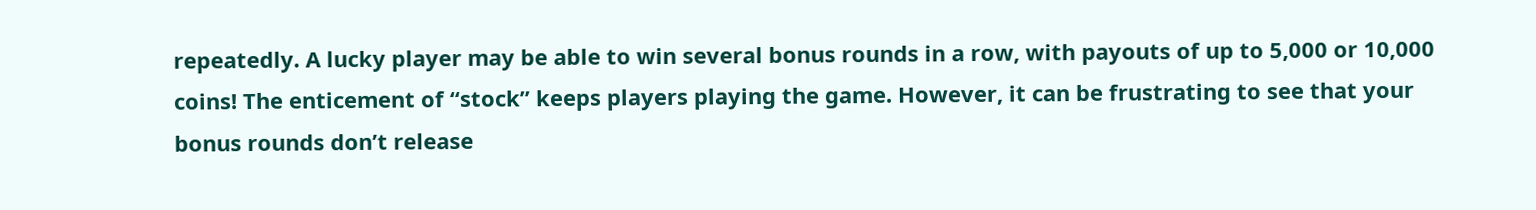repeatedly. A lucky player may be able to win several bonus rounds in a row, with payouts of up to 5,000 or 10,000 coins! The enticement of “stock” keeps players playing the game. However, it can be frustrating to see that your bonus rounds don’t release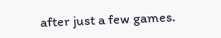after just a few games.